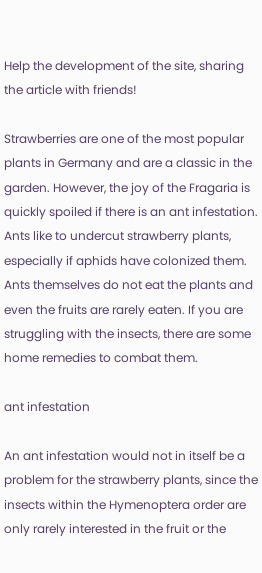Help the development of the site, sharing the article with friends!

Strawberries are one of the most popular plants in Germany and are a classic in the garden. However, the joy of the Fragaria is quickly spoiled if there is an ant infestation. Ants like to undercut strawberry plants, especially if aphids have colonized them. Ants themselves do not eat the plants and even the fruits are rarely eaten. If you are struggling with the insects, there are some home remedies to combat them.

ant infestation

An ant infestation would not in itself be a problem for the strawberry plants, since the insects within the Hymenoptera order are only rarely interested in the fruit or the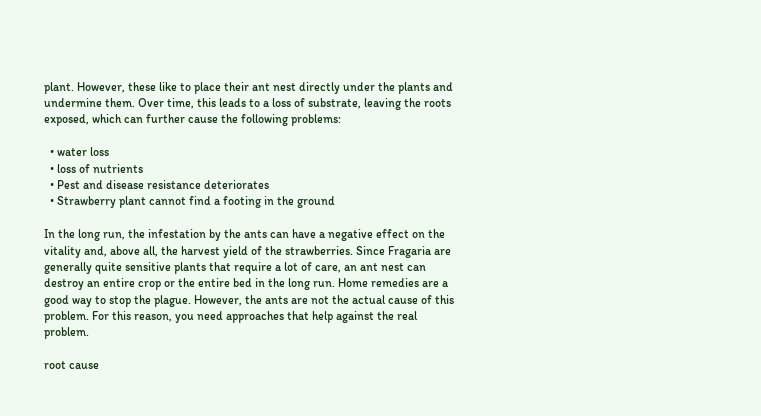plant. However, these like to place their ant nest directly under the plants and undermine them. Over time, this leads to a loss of substrate, leaving the roots exposed, which can further cause the following problems:

  • water loss
  • loss of nutrients
  • Pest and disease resistance deteriorates
  • Strawberry plant cannot find a footing in the ground

In the long run, the infestation by the ants can have a negative effect on the vitality and, above all, the harvest yield of the strawberries. Since Fragaria are generally quite sensitive plants that require a lot of care, an ant nest can destroy an entire crop or the entire bed in the long run. Home remedies are a good way to stop the plague. However, the ants are not the actual cause of this problem. For this reason, you need approaches that help against the real problem.

root cause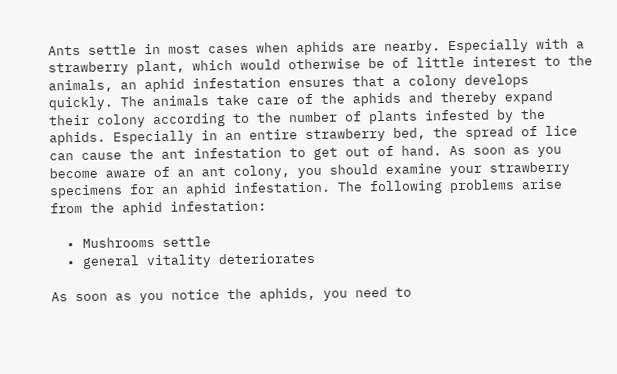Ants settle in most cases when aphids are nearby. Especially with a strawberry plant, which would otherwise be of little interest to the animals, an aphid infestation ensures that a colony develops quickly. The animals take care of the aphids and thereby expand their colony according to the number of plants infested by the aphids. Especially in an entire strawberry bed, the spread of lice can cause the ant infestation to get out of hand. As soon as you become aware of an ant colony, you should examine your strawberry specimens for an aphid infestation. The following problems arise from the aphid infestation:

  • Mushrooms settle
  • general vitality deteriorates

As soon as you notice the aphids, you need to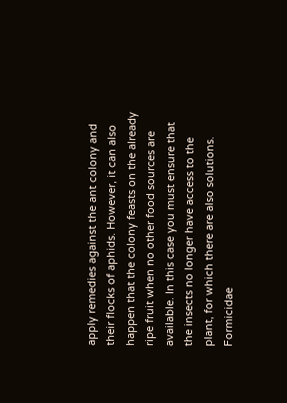apply remedies against the ant colony and their flocks of aphids. However, it can also happen that the colony feasts on the already ripe fruit when no other food sources are available. In this case you must ensure that the insects no longer have access to the plant, for which there are also solutions. Formicidae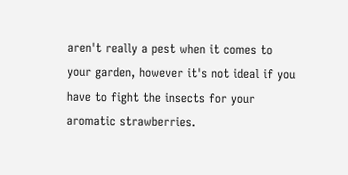aren't really a pest when it comes to your garden, however it's not ideal if you have to fight the insects for your aromatic strawberries.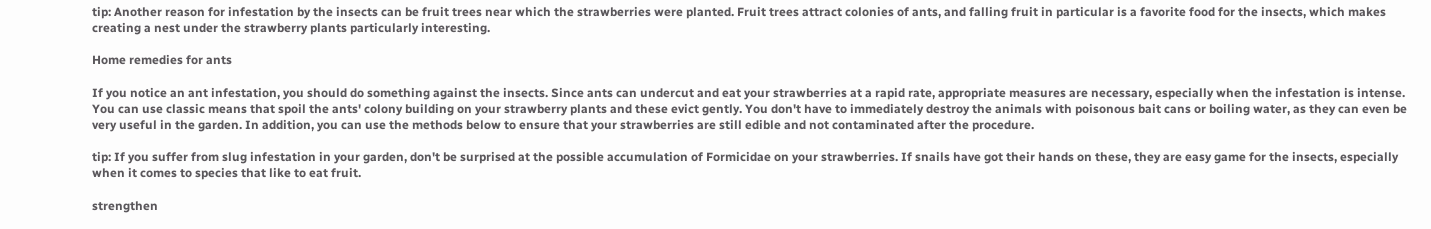tip: Another reason for infestation by the insects can be fruit trees near which the strawberries were planted. Fruit trees attract colonies of ants, and falling fruit in particular is a favorite food for the insects, which makes creating a nest under the strawberry plants particularly interesting.

Home remedies for ants

If you notice an ant infestation, you should do something against the insects. Since ants can undercut and eat your strawberries at a rapid rate, appropriate measures are necessary, especially when the infestation is intense. You can use classic means that spoil the ants' colony building on your strawberry plants and these evict gently. You don't have to immediately destroy the animals with poisonous bait cans or boiling water, as they can even be very useful in the garden. In addition, you can use the methods below to ensure that your strawberries are still edible and not contaminated after the procedure.

tip: If you suffer from slug infestation in your garden, don't be surprised at the possible accumulation of Formicidae on your strawberries. If snails have got their hands on these, they are easy game for the insects, especially when it comes to species that like to eat fruit.

strengthen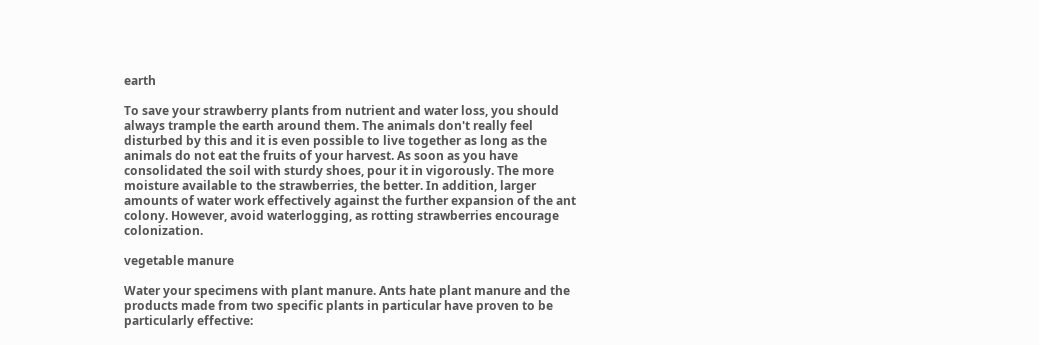earth

To save your strawberry plants from nutrient and water loss, you should always trample the earth around them. The animals don't really feel disturbed by this and it is even possible to live together as long as the animals do not eat the fruits of your harvest. As soon as you have consolidated the soil with sturdy shoes, pour it in vigorously. The more moisture available to the strawberries, the better. In addition, larger amounts of water work effectively against the further expansion of the ant colony. However, avoid waterlogging, as rotting strawberries encourage colonization.

vegetable manure

Water your specimens with plant manure. Ants hate plant manure and the products made from two specific plants in particular have proven to be particularly effective: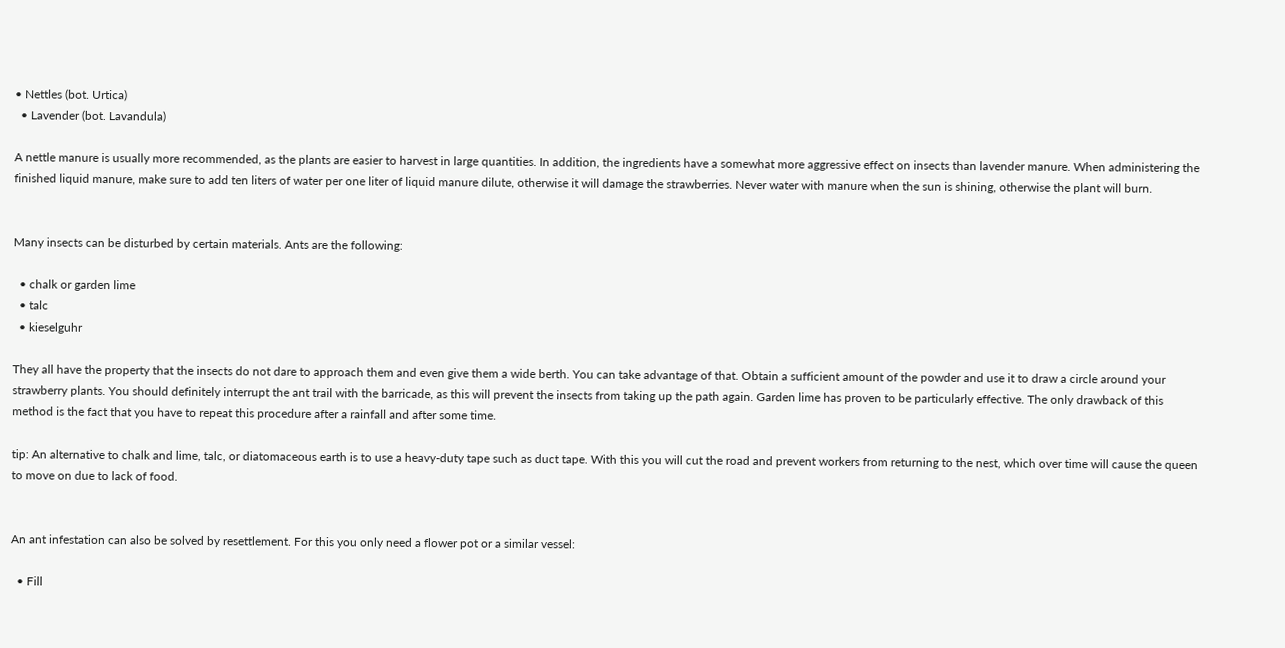• Nettles (bot. Urtica)
  • Lavender (bot. Lavandula)

A nettle manure is usually more recommended, as the plants are easier to harvest in large quantities. In addition, the ingredients have a somewhat more aggressive effect on insects than lavender manure. When administering the finished liquid manure, make sure to add ten liters of water per one liter of liquid manure dilute, otherwise it will damage the strawberries. Never water with manure when the sun is shining, otherwise the plant will burn.


Many insects can be disturbed by certain materials. Ants are the following:

  • chalk or garden lime
  • talc
  • kieselguhr

They all have the property that the insects do not dare to approach them and even give them a wide berth. You can take advantage of that. Obtain a sufficient amount of the powder and use it to draw a circle around your strawberry plants. You should definitely interrupt the ant trail with the barricade, as this will prevent the insects from taking up the path again. Garden lime has proven to be particularly effective. The only drawback of this method is the fact that you have to repeat this procedure after a rainfall and after some time.

tip: An alternative to chalk and lime, talc, or diatomaceous earth is to use a heavy-duty tape such as duct tape. With this you will cut the road and prevent workers from returning to the nest, which over time will cause the queen to move on due to lack of food.


An ant infestation can also be solved by resettlement. For this you only need a flower pot or a similar vessel:

  • Fill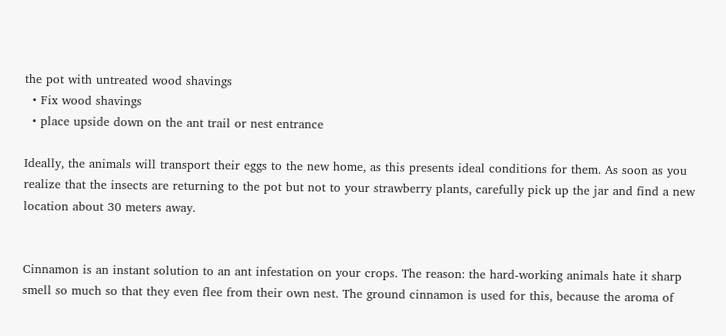the pot with untreated wood shavings
  • Fix wood shavings
  • place upside down on the ant trail or nest entrance

Ideally, the animals will transport their eggs to the new home, as this presents ideal conditions for them. As soon as you realize that the insects are returning to the pot but not to your strawberry plants, carefully pick up the jar and find a new location about 30 meters away.


Cinnamon is an instant solution to an ant infestation on your crops. The reason: the hard-working animals hate it sharp smell so much so that they even flee from their own nest. The ground cinnamon is used for this, because the aroma of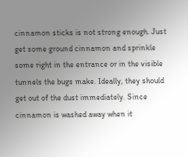cinnamon sticks is not strong enough. Just get some ground cinnamon and sprinkle some right in the entrance or in the visible tunnels the bugs make. Ideally, they should get out of the dust immediately. Since cinnamon is washed away when it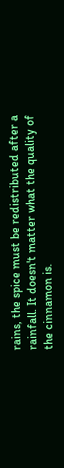rains, the spice must be redistributed after a rainfall. It doesn't matter what the quality of the cinnamon is.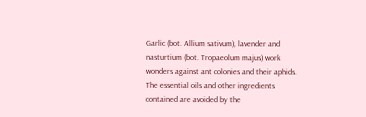Garlic (bot. Allium sativum), lavender and nasturtium (bot. Tropaeolum majus) work wonders against ant colonies and their aphids. The essential oils and other ingredients contained are avoided by the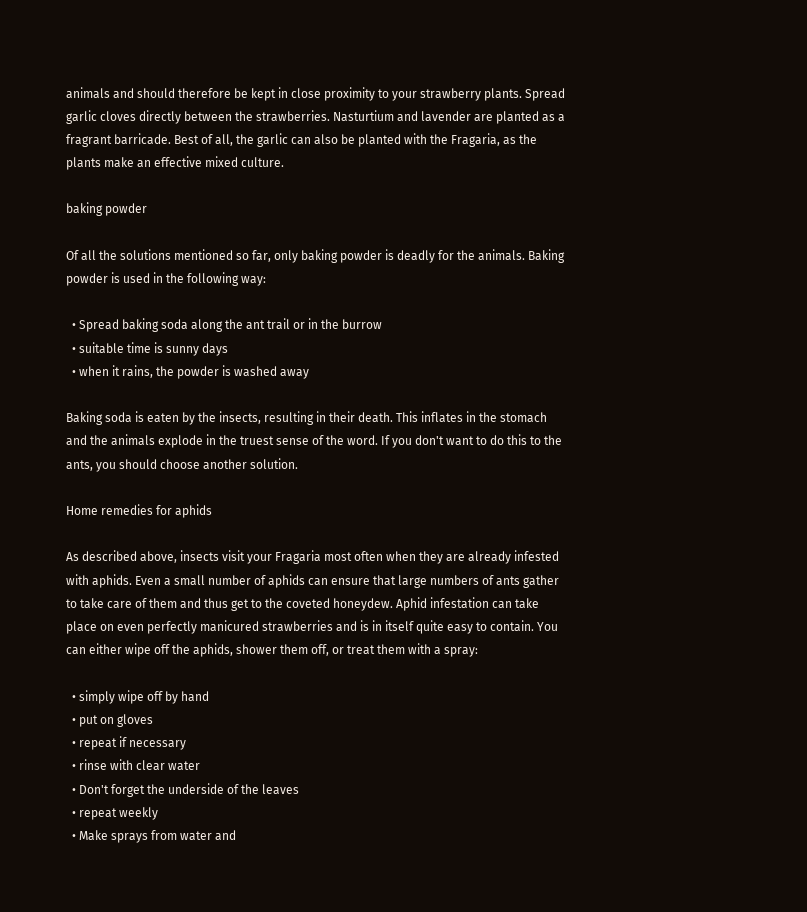animals and should therefore be kept in close proximity to your strawberry plants. Spread garlic cloves directly between the strawberries. Nasturtium and lavender are planted as a fragrant barricade. Best of all, the garlic can also be planted with the Fragaria, as the plants make an effective mixed culture.

baking powder

Of all the solutions mentioned so far, only baking powder is deadly for the animals. Baking powder is used in the following way:

  • Spread baking soda along the ant trail or in the burrow
  • suitable time is sunny days
  • when it rains, the powder is washed away

Baking soda is eaten by the insects, resulting in their death. This inflates in the stomach and the animals explode in the truest sense of the word. If you don't want to do this to the ants, you should choose another solution.

Home remedies for aphids

As described above, insects visit your Fragaria most often when they are already infested with aphids. Even a small number of aphids can ensure that large numbers of ants gather to take care of them and thus get to the coveted honeydew. Aphid infestation can take place on even perfectly manicured strawberries and is in itself quite easy to contain. You can either wipe off the aphids, shower them off, or treat them with a spray:

  • simply wipe off by hand
  • put on gloves
  • repeat if necessary
  • rinse with clear water
  • Don't forget the underside of the leaves
  • repeat weekly
  • Make sprays from water and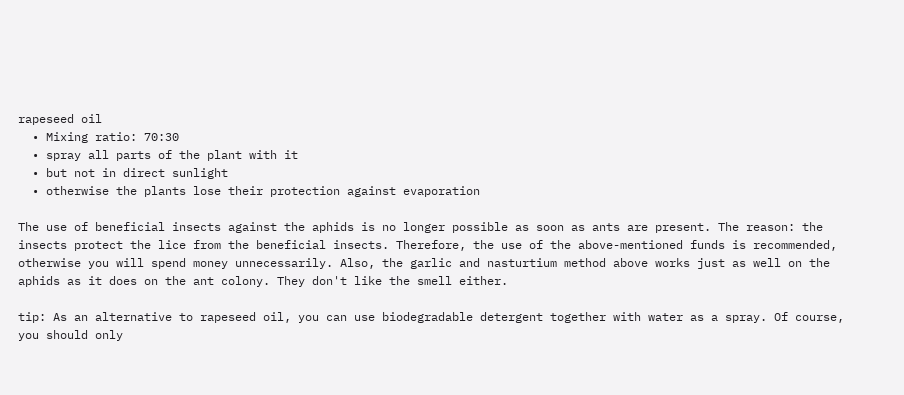rapeseed oil
  • Mixing ratio: 70:30
  • spray all parts of the plant with it
  • but not in direct sunlight
  • otherwise the plants lose their protection against evaporation

The use of beneficial insects against the aphids is no longer possible as soon as ants are present. The reason: the insects protect the lice from the beneficial insects. Therefore, the use of the above-mentioned funds is recommended, otherwise you will spend money unnecessarily. Also, the garlic and nasturtium method above works just as well on the aphids as it does on the ant colony. They don't like the smell either.

tip: As an alternative to rapeseed oil, you can use biodegradable detergent together with water as a spray. Of course, you should only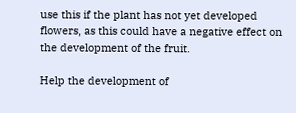use this if the plant has not yet developed flowers, as this could have a negative effect on the development of the fruit.

Help the development of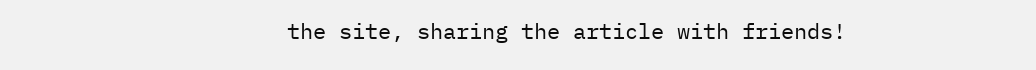the site, sharing the article with friends!